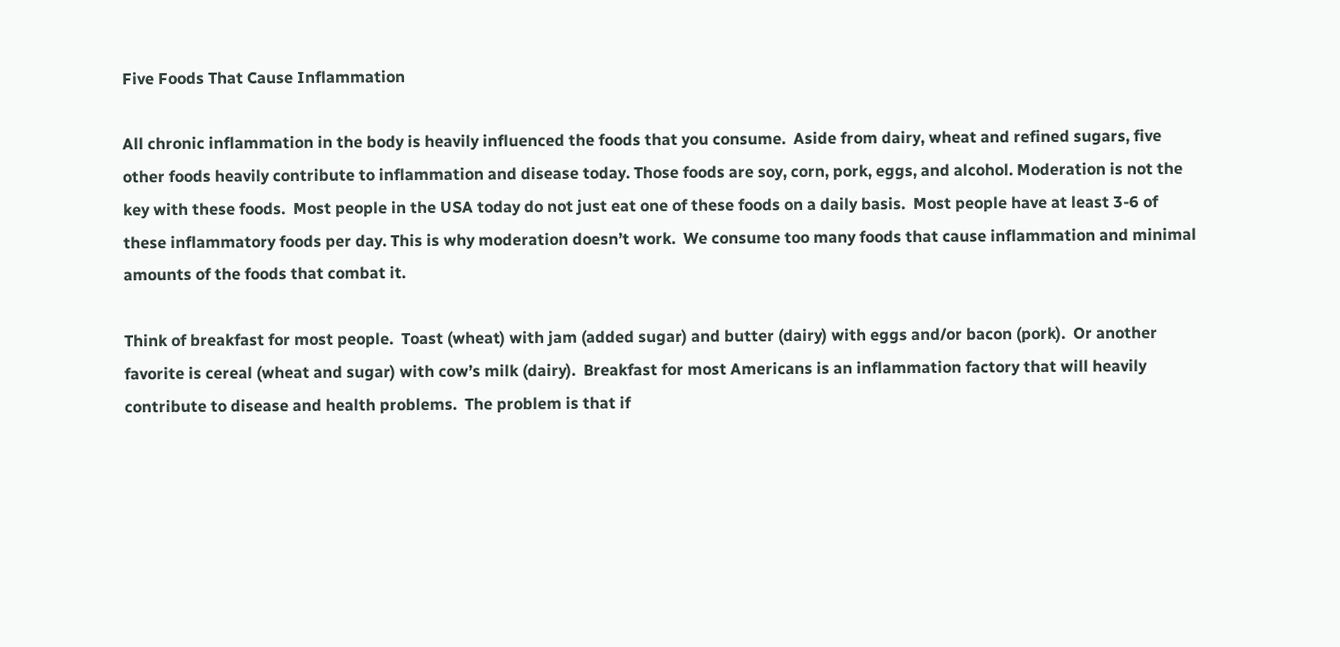Five Foods That Cause Inflammation

All chronic inflammation in the body is heavily influenced the foods that you consume.  Aside from dairy, wheat and refined sugars, five other foods heavily contribute to inflammation and disease today. Those foods are soy, corn, pork, eggs, and alcohol. Moderation is not the key with these foods.  Most people in the USA today do not just eat one of these foods on a daily basis.  Most people have at least 3-6 of these inflammatory foods per day. This is why moderation doesn’t work.  We consume too many foods that cause inflammation and minimal amounts of the foods that combat it.

Think of breakfast for most people.  Toast (wheat) with jam (added sugar) and butter (dairy) with eggs and/or bacon (pork).  Or another favorite is cereal (wheat and sugar) with cow’s milk (dairy).  Breakfast for most Americans is an inflammation factory that will heavily contribute to disease and health problems.  The problem is that if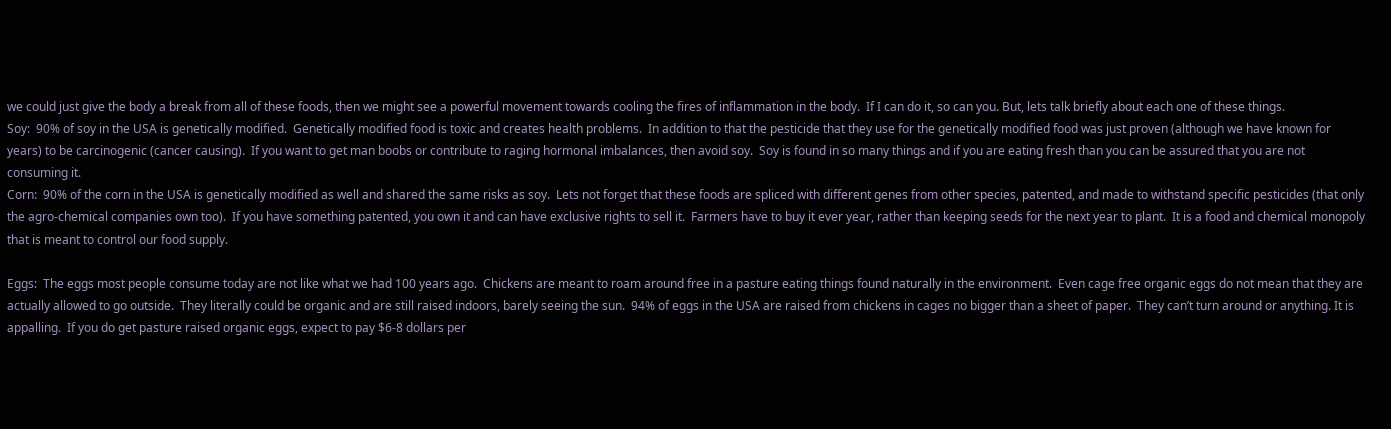we could just give the body a break from all of these foods, then we might see a powerful movement towards cooling the fires of inflammation in the body.  If I can do it, so can you. But, lets talk briefly about each one of these things.
Soy:  90% of soy in the USA is genetically modified.  Genetically modified food is toxic and creates health problems.  In addition to that the pesticide that they use for the genetically modified food was just proven (although we have known for years) to be carcinogenic (cancer causing).  If you want to get man boobs or contribute to raging hormonal imbalances, then avoid soy.  Soy is found in so many things and if you are eating fresh than you can be assured that you are not consuming it.
Corn:  90% of the corn in the USA is genetically modified as well and shared the same risks as soy.  Lets not forget that these foods are spliced with different genes from other species, patented, and made to withstand specific pesticides (that only the agro-chemical companies own too).  If you have something patented, you own it and can have exclusive rights to sell it.  Farmers have to buy it ever year, rather than keeping seeds for the next year to plant.  It is a food and chemical monopoly that is meant to control our food supply.

Eggs:  The eggs most people consume today are not like what we had 100 years ago.  Chickens are meant to roam around free in a pasture eating things found naturally in the environment.  Even cage free organic eggs do not mean that they are actually allowed to go outside.  They literally could be organic and are still raised indoors, barely seeing the sun.  94% of eggs in the USA are raised from chickens in cages no bigger than a sheet of paper.  They can’t turn around or anything. It is appalling.  If you do get pasture raised organic eggs, expect to pay $6-8 dollars per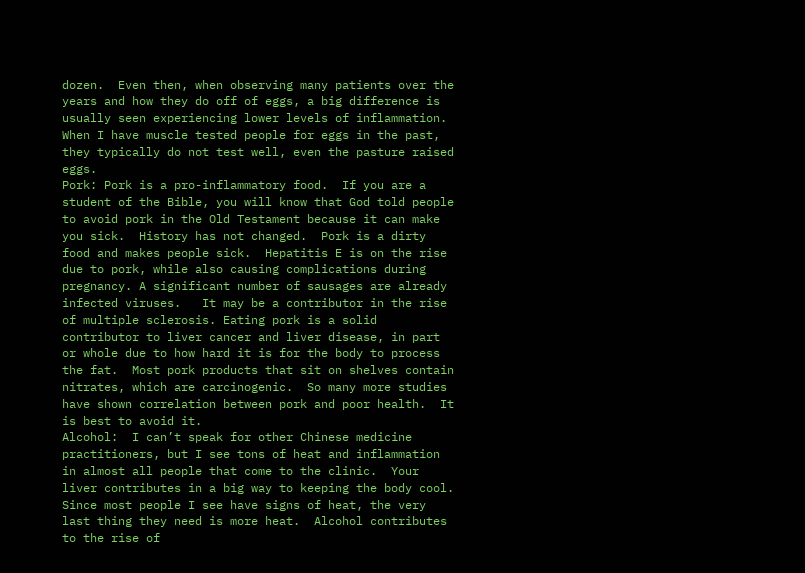dozen.  Even then, when observing many patients over the years and how they do off of eggs, a big difference is usually seen experiencing lower levels of inflammation. When I have muscle tested people for eggs in the past, they typically do not test well, even the pasture raised eggs.
Pork: Pork is a pro-inflammatory food.  If you are a student of the Bible, you will know that God told people to avoid pork in the Old Testament because it can make you sick.  History has not changed.  Pork is a dirty food and makes people sick.  Hepatitis E is on the rise due to pork, while also causing complications during pregnancy. A significant number of sausages are already infected viruses.   It may be a contributor in the rise of multiple sclerosis. Eating pork is a solid contributor to liver cancer and liver disease, in part or whole due to how hard it is for the body to process the fat.  Most pork products that sit on shelves contain nitrates, which are carcinogenic.  So many more studies have shown correlation between pork and poor health.  It is best to avoid it.
Alcohol:  I can’t speak for other Chinese medicine practitioners, but I see tons of heat and inflammation in almost all people that come to the clinic.  Your liver contributes in a big way to keeping the body cool.  Since most people I see have signs of heat, the very last thing they need is more heat.  Alcohol contributes to the rise of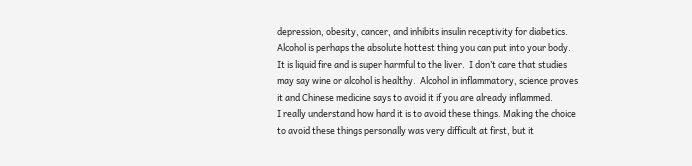depression, obesity, cancer, and inhibits insulin receptivity for diabetics. Alcohol is perhaps the absolute hottest thing you can put into your body.  It is liquid fire and is super harmful to the liver.  I don’t care that studies may say wine or alcohol is healthy.  Alcohol in inflammatory, science proves it and Chinese medicine says to avoid it if you are already inflammed.
I really understand how hard it is to avoid these things. Making the choice to avoid these things personally was very difficult at first, but it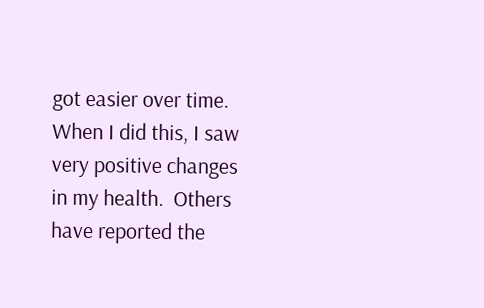got easier over time. When I did this, I saw very positive changes in my health.  Others have reported the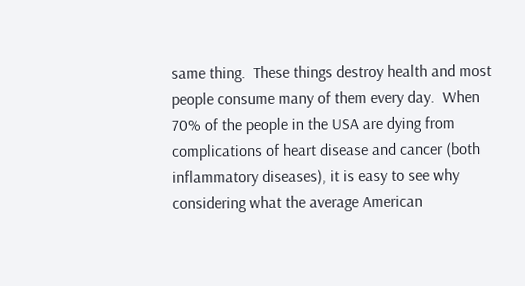same thing.  These things destroy health and most people consume many of them every day.  When 70% of the people in the USA are dying from complications of heart disease and cancer (both inflammatory diseases), it is easy to see why considering what the average American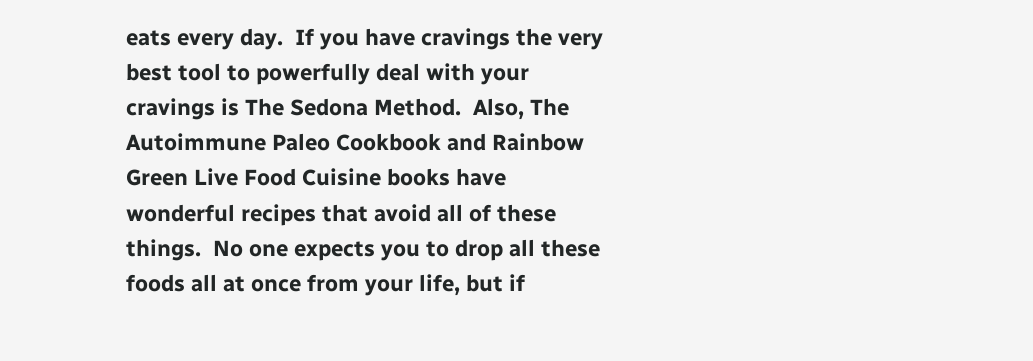eats every day.  If you have cravings the very best tool to powerfully deal with your cravings is The Sedona Method.  Also, The Autoimmune Paleo Cookbook and Rainbow Green Live Food Cuisine books have wonderful recipes that avoid all of these things.  No one expects you to drop all these foods all at once from your life, but if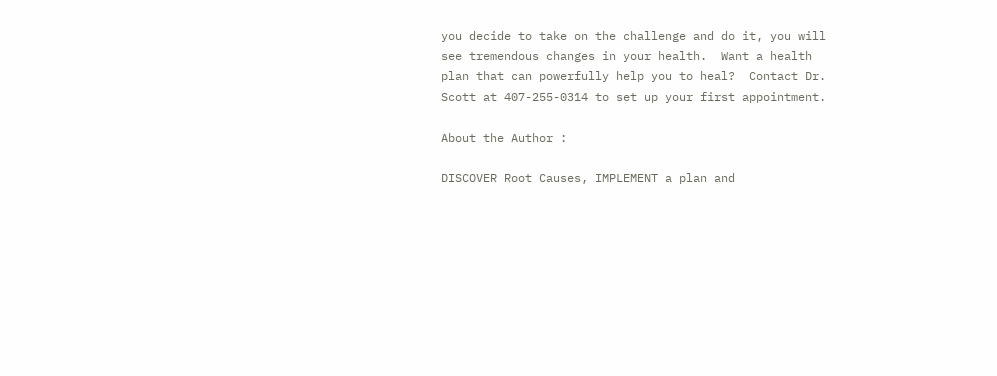you decide to take on the challenge and do it, you will see tremendous changes in your health.  Want a health plan that can powerfully help you to heal?  Contact Dr. Scott at 407-255-0314 to set up your first appointment.

About the Author :

DISCOVER Root Causes, IMPLEMENT a plan and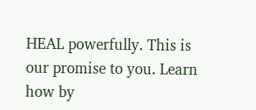HEAL powerfully. This is our promise to you. Learn how by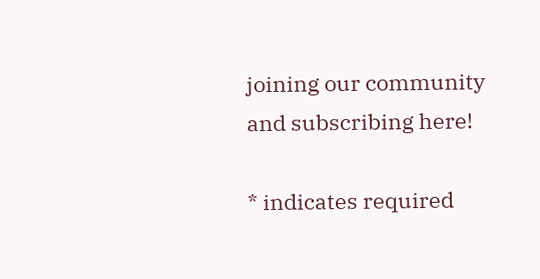joining our community and subscribing here!

* indicates required